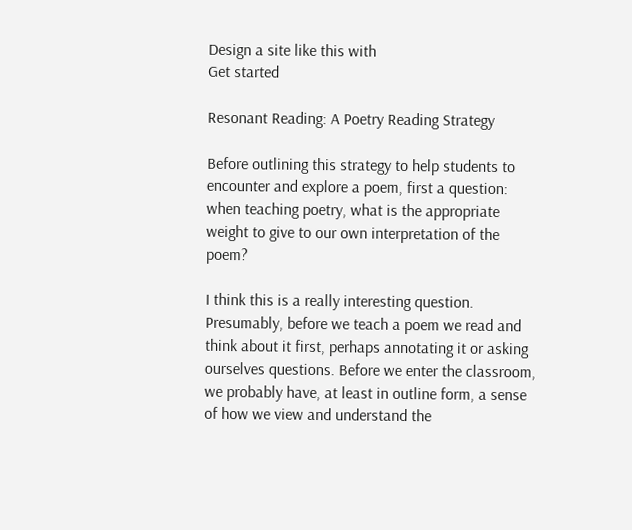Design a site like this with
Get started

Resonant Reading: A Poetry Reading Strategy

Before outlining this strategy to help students to encounter and explore a poem, first a question: when teaching poetry, what is the appropriate weight to give to our own interpretation of the poem?

I think this is a really interesting question. Presumably, before we teach a poem we read and think about it first, perhaps annotating it or asking ourselves questions. Before we enter the classroom, we probably have, at least in outline form, a sense of how we view and understand the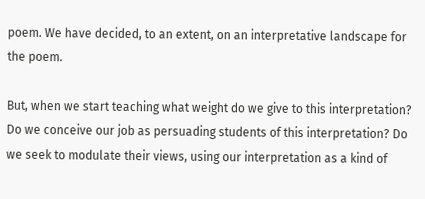poem. We have decided, to an extent, on an interpretative landscape for the poem.

But, when we start teaching what weight do we give to this interpretation? Do we conceive our job as persuading students of this interpretation? Do we seek to modulate their views, using our interpretation as a kind of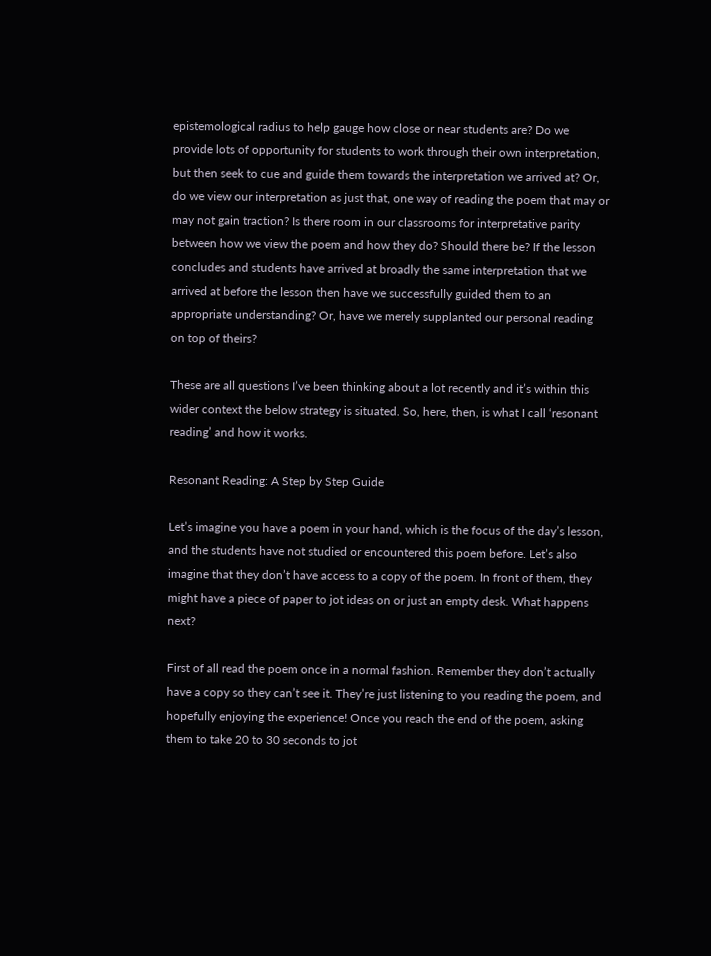epistemological radius to help gauge how close or near students are? Do we provide lots of opportunity for students to work through their own interpretation, but then seek to cue and guide them towards the interpretation we arrived at? Or, do we view our interpretation as just that, one way of reading the poem that may or may not gain traction? Is there room in our classrooms for interpretative parity between how we view the poem and how they do? Should there be? If the lesson concludes and students have arrived at broadly the same interpretation that we arrived at before the lesson then have we successfully guided them to an appropriate understanding? Or, have we merely supplanted our personal reading on top of theirs?

These are all questions I’ve been thinking about a lot recently and it’s within this wider context the below strategy is situated. So, here, then, is what I call ‘resonant reading’ and how it works.

Resonant Reading: A Step by Step Guide

Let’s imagine you have a poem in your hand, which is the focus of the day’s lesson, and the students have not studied or encountered this poem before. Let’s also imagine that they don’t have access to a copy of the poem. In front of them, they might have a piece of paper to jot ideas on or just an empty desk. What happens next?

First of all read the poem once in a normal fashion. Remember they don’t actually have a copy so they can’t see it. They’re just listening to you reading the poem, and hopefully enjoying the experience! Once you reach the end of the poem, asking them to take 20 to 30 seconds to jot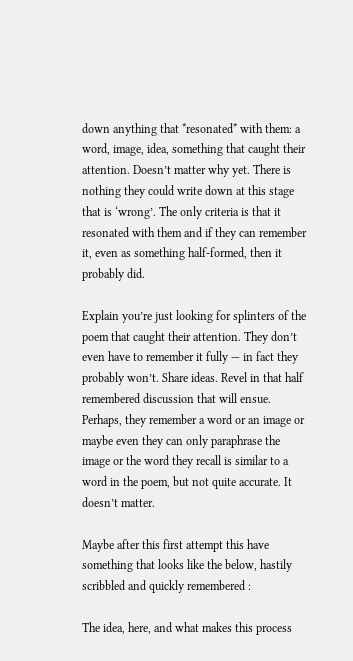down anything that *resonated* with them: a word, image, idea, something that caught their attention. Doesn’t matter why yet. There is nothing they could write down at this stage that is ‘wrong’. The only criteria is that it resonated with them and if they can remember it, even as something half-formed, then it probably did.

Explain you’re just looking for splinters of the poem that caught their attention. They don’t even have to remember it fully — in fact they probably won’t. Share ideas. Revel in that half remembered discussion that will ensue. Perhaps, they remember a word or an image or maybe even they can only paraphrase the image or the word they recall is similar to a word in the poem, but not quite accurate. It doesn’t matter.

Maybe after this first attempt this have something that looks like the below, hastily scribbled and quickly remembered :

The idea, here, and what makes this process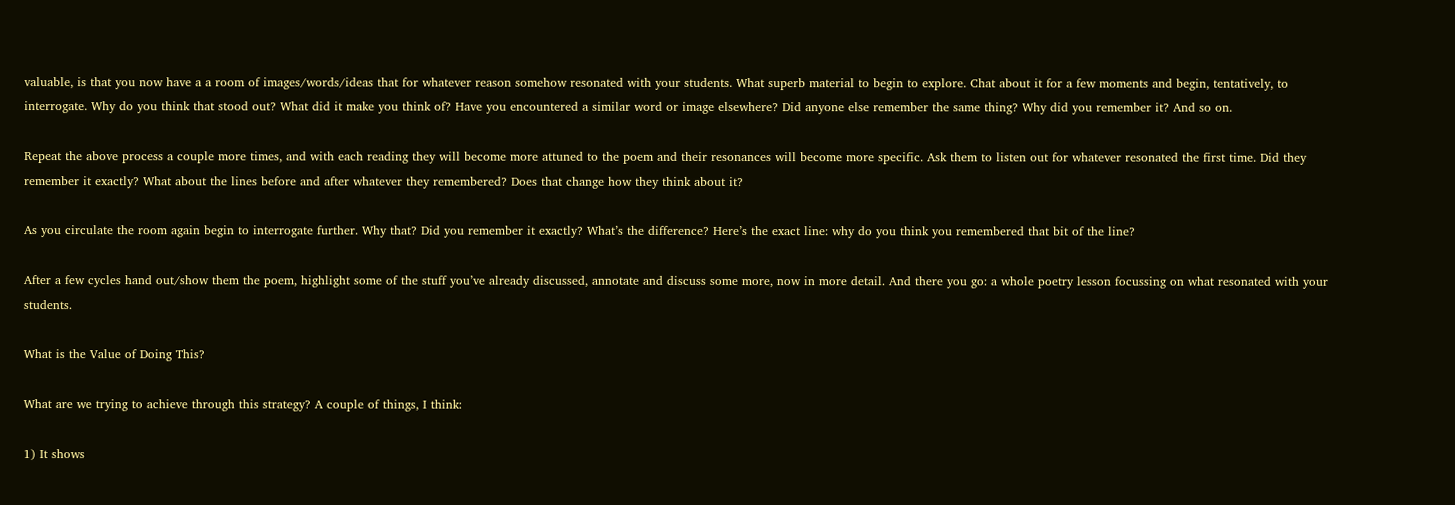valuable, is that you now have a a room of images/words/ideas that for whatever reason somehow resonated with your students. What superb material to begin to explore. Chat about it for a few moments and begin, tentatively, to interrogate. Why do you think that stood out? What did it make you think of? Have you encountered a similar word or image elsewhere? Did anyone else remember the same thing? Why did you remember it? And so on.

Repeat the above process a couple more times, and with each reading they will become more attuned to the poem and their resonances will become more specific. Ask them to listen out for whatever resonated the first time. Did they remember it exactly? What about the lines before and after whatever they remembered? Does that change how they think about it?

As you circulate the room again begin to interrogate further. Why that? Did you remember it exactly? What’s the difference? Here’s the exact line: why do you think you remembered that bit of the line?

After a few cycles hand out/show them the poem, highlight some of the stuff you’ve already discussed, annotate and discuss some more, now in more detail. And there you go: a whole poetry lesson focussing on what resonated with your students.

What is the Value of Doing This?

What are we trying to achieve through this strategy? A couple of things, I think:

1) It shows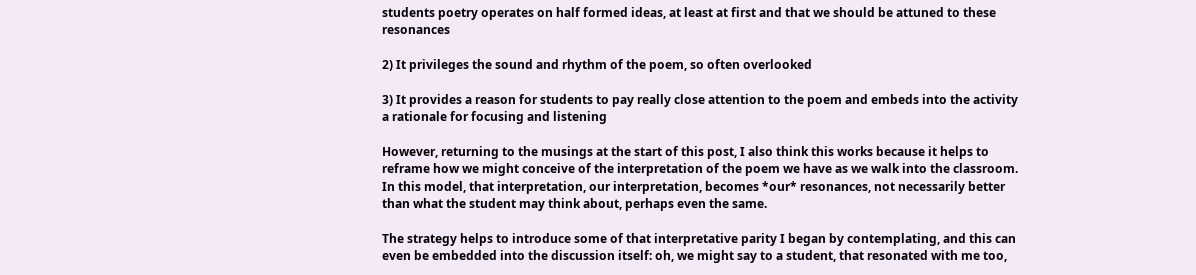students poetry operates on half formed ideas, at least at first and that we should be attuned to these resonances

2) It privileges the sound and rhythm of the poem, so often overlooked

3) It provides a reason for students to pay really close attention to the poem and embeds into the activity a rationale for focusing and listening

However, returning to the musings at the start of this post, I also think this works because it helps to reframe how we might conceive of the interpretation of the poem we have as we walk into the classroom. In this model, that interpretation, our interpretation, becomes *our* resonances, not necessarily better than what the student may think about, perhaps even the same.

The strategy helps to introduce some of that interpretative parity I began by contemplating, and this can even be embedded into the discussion itself: oh, we might say to a student, that resonated with me too,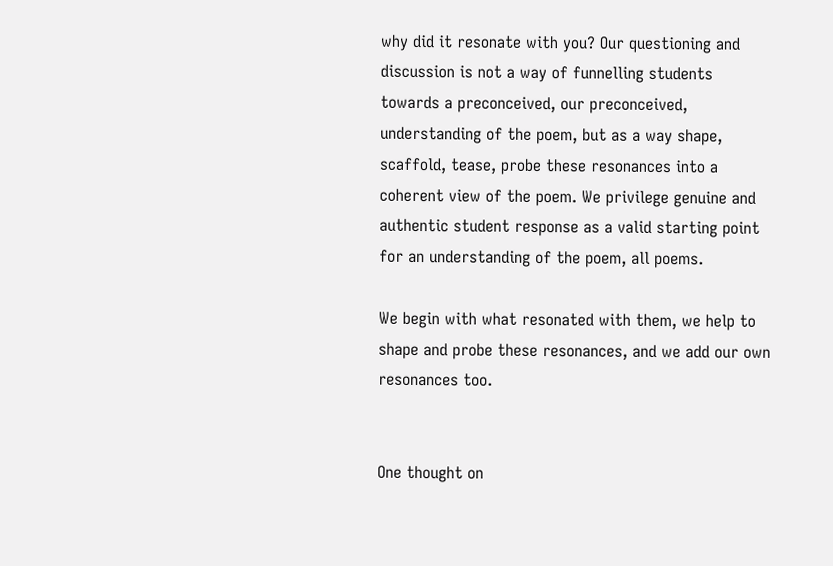why did it resonate with you? Our questioning and discussion is not a way of funnelling students towards a preconceived, our preconceived, understanding of the poem, but as a way shape, scaffold, tease, probe these resonances into a coherent view of the poem. We privilege genuine and authentic student response as a valid starting point for an understanding of the poem, all poems.

We begin with what resonated with them, we help to shape and probe these resonances, and we add our own resonances too.


One thought on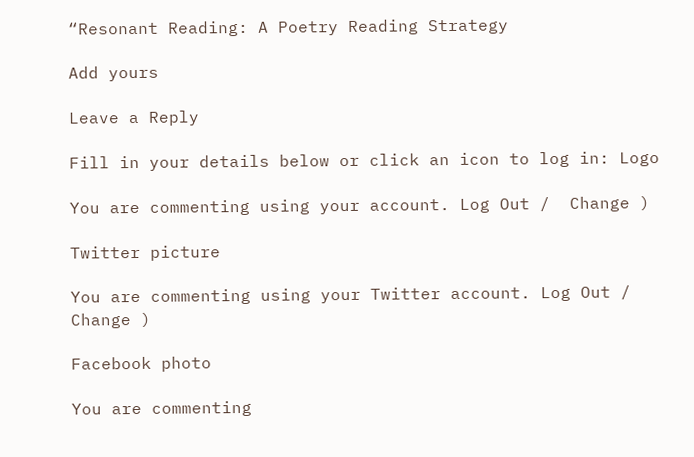“Resonant Reading: A Poetry Reading Strategy

Add yours

Leave a Reply

Fill in your details below or click an icon to log in: Logo

You are commenting using your account. Log Out /  Change )

Twitter picture

You are commenting using your Twitter account. Log Out /  Change )

Facebook photo

You are commenting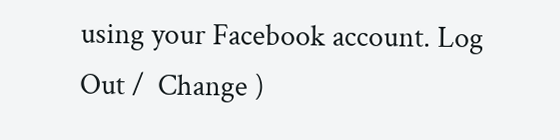using your Facebook account. Log Out /  Change )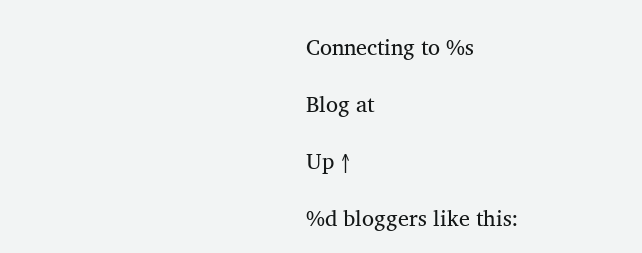Connecting to %s

Blog at

Up ↑

%d bloggers like this: